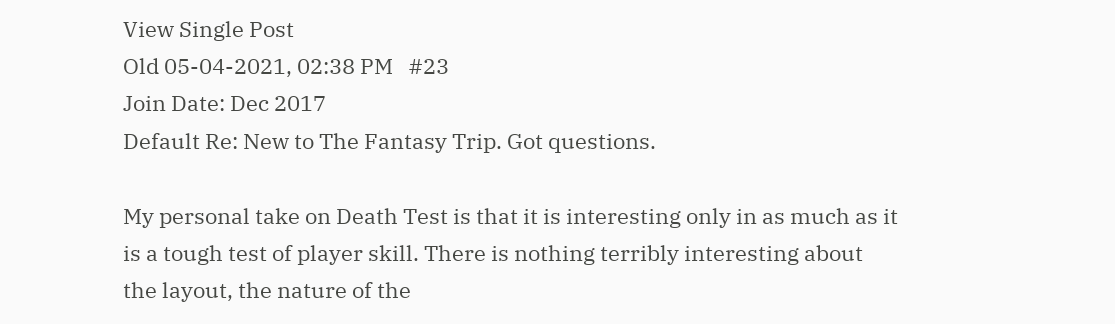View Single Post
Old 05-04-2021, 02:38 PM   #23
Join Date: Dec 2017
Default Re: New to The Fantasy Trip. Got questions.

My personal take on Death Test is that it is interesting only in as much as it is a tough test of player skill. There is nothing terribly interesting about the layout, the nature of the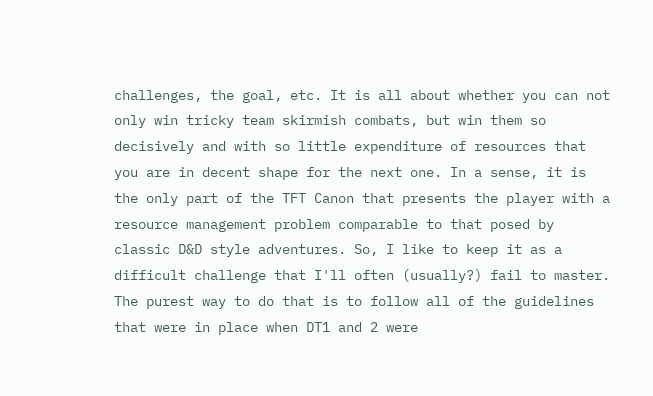challenges, the goal, etc. It is all about whether you can not only win tricky team skirmish combats, but win them so decisively and with so little expenditure of resources that you are in decent shape for the next one. In a sense, it is the only part of the TFT Canon that presents the player with a resource management problem comparable to that posed by classic D&D style adventures. So, I like to keep it as a difficult challenge that I'll often (usually?) fail to master. The purest way to do that is to follow all of the guidelines that were in place when DT1 and 2 were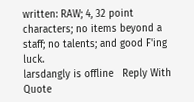written: RAW; 4, 32 point characters; no items beyond a staff; no talents; and good F'ing luck.
larsdangly is offline   Reply With Quote